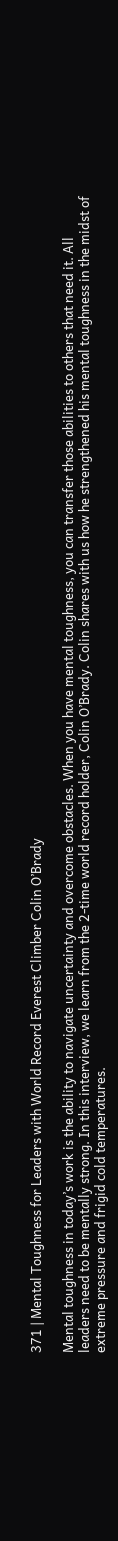371 | Mental Toughness for Leaders with World Record Everest Climber Colin O’Brady

Mental toughness in today’s work is the ability to navigate uncertainty and overcome obstacles. When you have mental toughness, you can transfer those abilities to others that need it. All leaders need to be mentally strong. In this interview, we learn from the 2-time world record holder, Colin O’Brady. Colin shares with us how he strengthened his mental toughness in the midst of extreme pressure and frigid cold temperatures.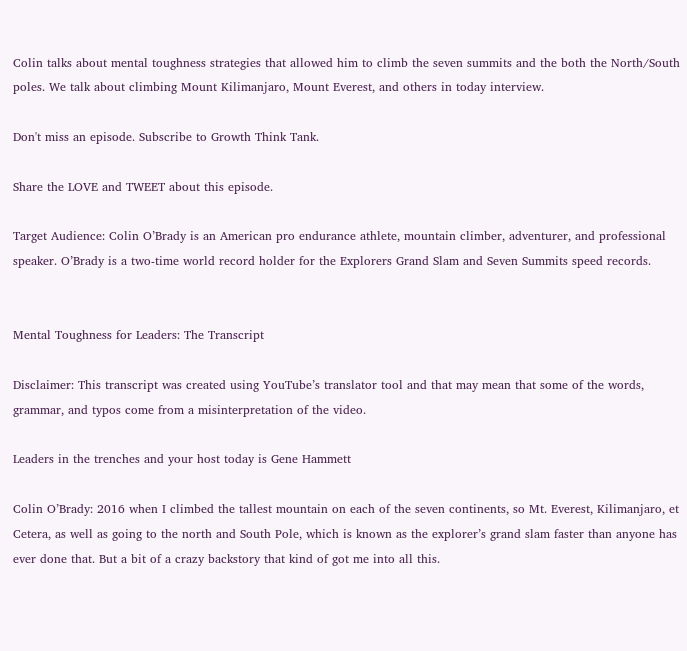Colin talks about mental toughness strategies that allowed him to climb the seven summits and the both the North/South poles. We talk about climbing Mount Kilimanjaro, Mount Everest, and others in today interview.

Don't miss an episode. Subscribe to Growth Think Tank.

Share the LOVE and TWEET about this episode.

Target Audience: Colin O’Brady is an American pro endurance athlete, mountain climber, adventurer, and professional speaker. O’Brady is a two-time world record holder for the Explorers Grand Slam and Seven Summits speed records.


Mental Toughness for Leaders: The Transcript

Disclaimer: This transcript was created using YouTube’s translator tool and that may mean that some of the words, grammar, and typos come from a misinterpretation of the video.

Leaders in the trenches and your host today is Gene Hammett

Colin O’Brady: 2016 when I climbed the tallest mountain on each of the seven continents, so Mt. Everest, Kilimanjaro, et Cetera, as well as going to the north and South Pole, which is known as the explorer’s grand slam faster than anyone has ever done that. But a bit of a crazy backstory that kind of got me into all this.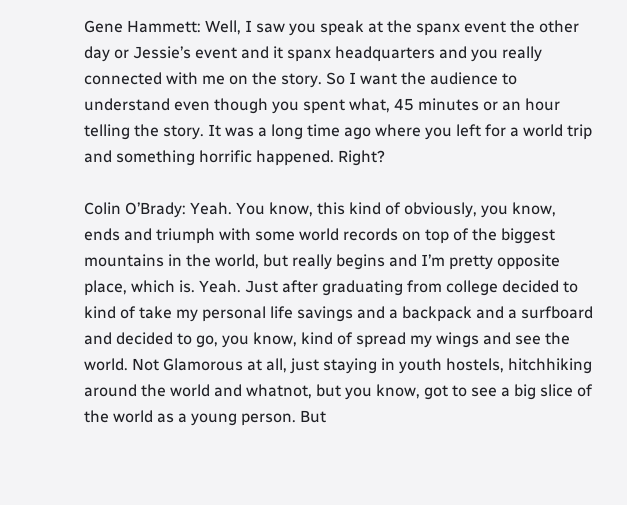Gene Hammett: Well, I saw you speak at the spanx event the other day or Jessie’s event and it spanx headquarters and you really connected with me on the story. So I want the audience to understand even though you spent what, 45 minutes or an hour telling the story. It was a long time ago where you left for a world trip and something horrific happened. Right?

Colin O’Brady: Yeah. You know, this kind of obviously, you know, ends and triumph with some world records on top of the biggest mountains in the world, but really begins and I’m pretty opposite place, which is. Yeah. Just after graduating from college decided to kind of take my personal life savings and a backpack and a surfboard and decided to go, you know, kind of spread my wings and see the world. Not Glamorous at all, just staying in youth hostels, hitchhiking around the world and whatnot, but you know, got to see a big slice of the world as a young person. But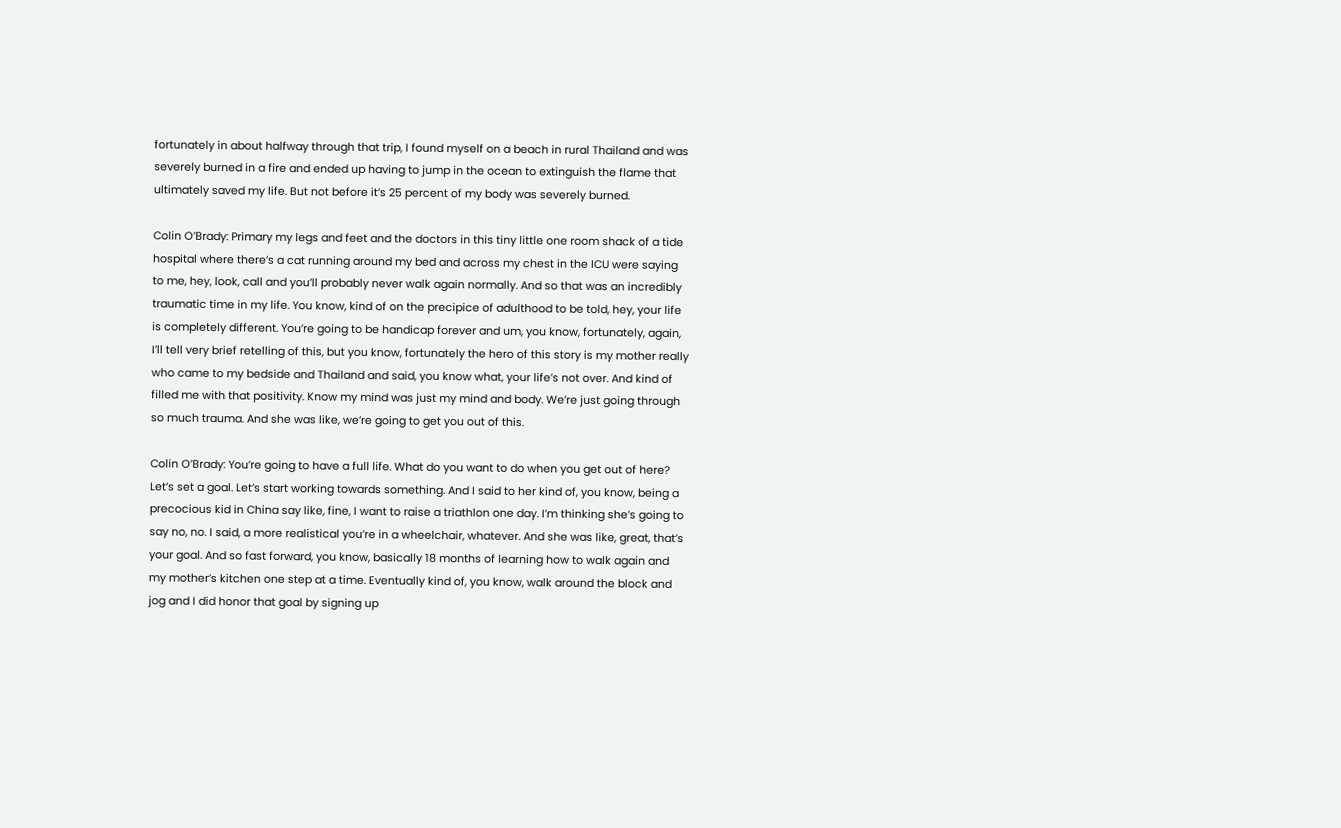fortunately in about halfway through that trip, I found myself on a beach in rural Thailand and was severely burned in a fire and ended up having to jump in the ocean to extinguish the flame that ultimately saved my life. But not before it’s 25 percent of my body was severely burned.

Colin O’Brady: Primary my legs and feet and the doctors in this tiny little one room shack of a tide hospital where there’s a cat running around my bed and across my chest in the ICU were saying to me, hey, look, call and you’ll probably never walk again normally. And so that was an incredibly traumatic time in my life. You know, kind of on the precipice of adulthood to be told, hey, your life is completely different. You’re going to be handicap forever and um, you know, fortunately, again, I’ll tell very brief retelling of this, but you know, fortunately the hero of this story is my mother really who came to my bedside and Thailand and said, you know what, your life’s not over. And kind of filled me with that positivity. Know my mind was just my mind and body. We’re just going through so much trauma. And she was like, we’re going to get you out of this.

Colin O’Brady: You’re going to have a full life. What do you want to do when you get out of here? Let’s set a goal. Let’s start working towards something. And I said to her kind of, you know, being a precocious kid in China say like, fine, I want to raise a triathlon one day. I’m thinking she’s going to say no, no. I said, a more realistical you’re in a wheelchair, whatever. And she was like, great, that’s your goal. And so fast forward, you know, basically 18 months of learning how to walk again and my mother’s kitchen one step at a time. Eventually kind of, you know, walk around the block and jog and I did honor that goal by signing up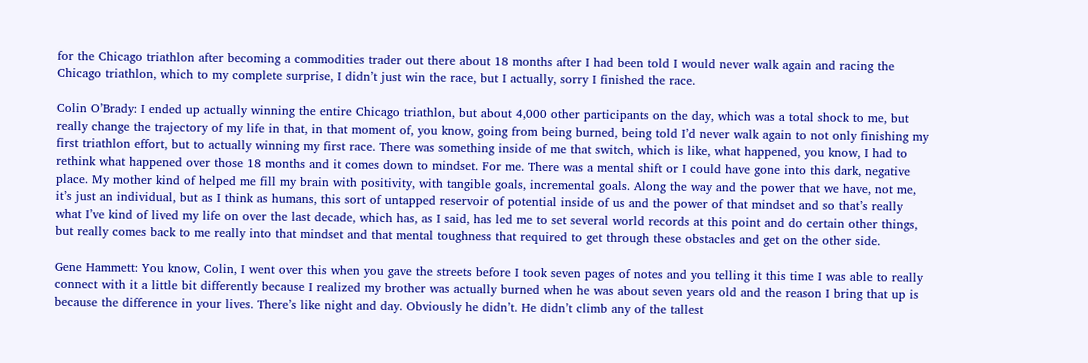for the Chicago triathlon after becoming a commodities trader out there about 18 months after I had been told I would never walk again and racing the Chicago triathlon, which to my complete surprise, I didn’t just win the race, but I actually, sorry I finished the race.

Colin O’Brady: I ended up actually winning the entire Chicago triathlon, but about 4,000 other participants on the day, which was a total shock to me, but really change the trajectory of my life in that, in that moment of, you know, going from being burned, being told I’d never walk again to not only finishing my first triathlon effort, but to actually winning my first race. There was something inside of me that switch, which is like, what happened, you know, I had to rethink what happened over those 18 months and it comes down to mindset. For me. There was a mental shift or I could have gone into this dark, negative place. My mother kind of helped me fill my brain with positivity, with tangible goals, incremental goals. Along the way and the power that we have, not me, it’s just an individual, but as I think as humans, this sort of untapped reservoir of potential inside of us and the power of that mindset and so that’s really what I’ve kind of lived my life on over the last decade, which has, as I said, has led me to set several world records at this point and do certain other things, but really comes back to me really into that mindset and that mental toughness that required to get through these obstacles and get on the other side.

Gene Hammett: You know, Colin, I went over this when you gave the streets before I took seven pages of notes and you telling it this time I was able to really connect with it a little bit differently because I realized my brother was actually burned when he was about seven years old and the reason I bring that up is because the difference in your lives. There’s like night and day. Obviously he didn’t. He didn’t climb any of the tallest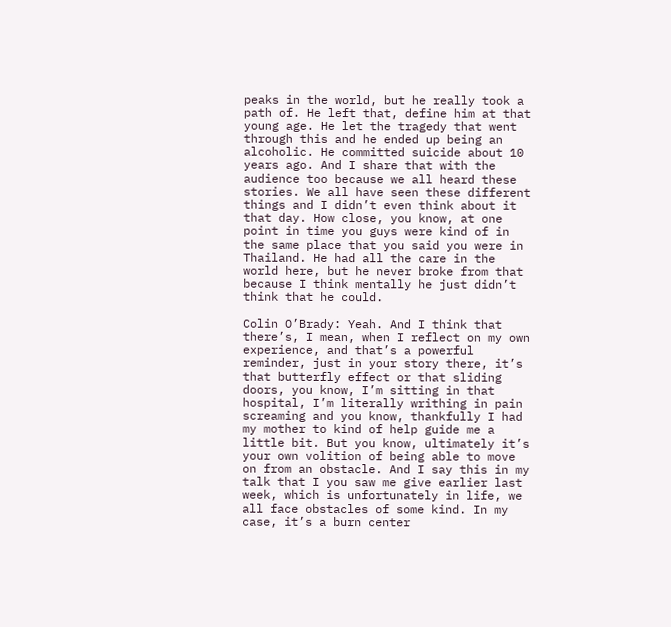peaks in the world, but he really took a path of. He left that, define him at that young age. He let the tragedy that went through this and he ended up being an alcoholic. He committed suicide about 10 years ago. And I share that with the audience too because we all heard these stories. We all have seen these different things and I didn’t even think about it that day. How close, you know, at one point in time you guys were kind of in the same place that you said you were in Thailand. He had all the care in the world here, but he never broke from that because I think mentally he just didn’t think that he could.

Colin O’Brady: Yeah. And I think that there’s, I mean, when I reflect on my own experience, and that’s a powerful reminder, just in your story there, it’s that butterfly effect or that sliding doors, you know, I’m sitting in that hospital, I’m literally writhing in pain screaming and you know, thankfully I had my mother to kind of help guide me a little bit. But you know, ultimately it’s your own volition of being able to move on from an obstacle. And I say this in my talk that I you saw me give earlier last week, which is unfortunately in life, we all face obstacles of some kind. In my case, it’s a burn center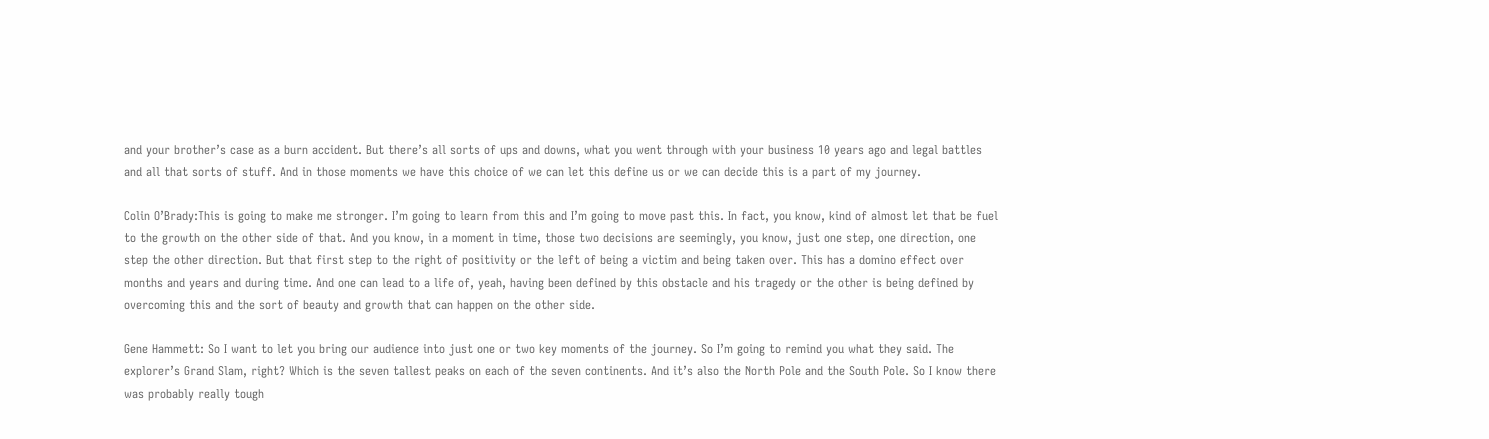and your brother’s case as a burn accident. But there’s all sorts of ups and downs, what you went through with your business 10 years ago and legal battles and all that sorts of stuff. And in those moments we have this choice of we can let this define us or we can decide this is a part of my journey.

Colin O’Brady:This is going to make me stronger. I’m going to learn from this and I’m going to move past this. In fact, you know, kind of almost let that be fuel to the growth on the other side of that. And you know, in a moment in time, those two decisions are seemingly, you know, just one step, one direction, one step the other direction. But that first step to the right of positivity or the left of being a victim and being taken over. This has a domino effect over months and years and during time. And one can lead to a life of, yeah, having been defined by this obstacle and his tragedy or the other is being defined by overcoming this and the sort of beauty and growth that can happen on the other side.

Gene Hammett: So I want to let you bring our audience into just one or two key moments of the journey. So I’m going to remind you what they said. The explorer’s Grand Slam, right? Which is the seven tallest peaks on each of the seven continents. And it’s also the North Pole and the South Pole. So I know there was probably really tough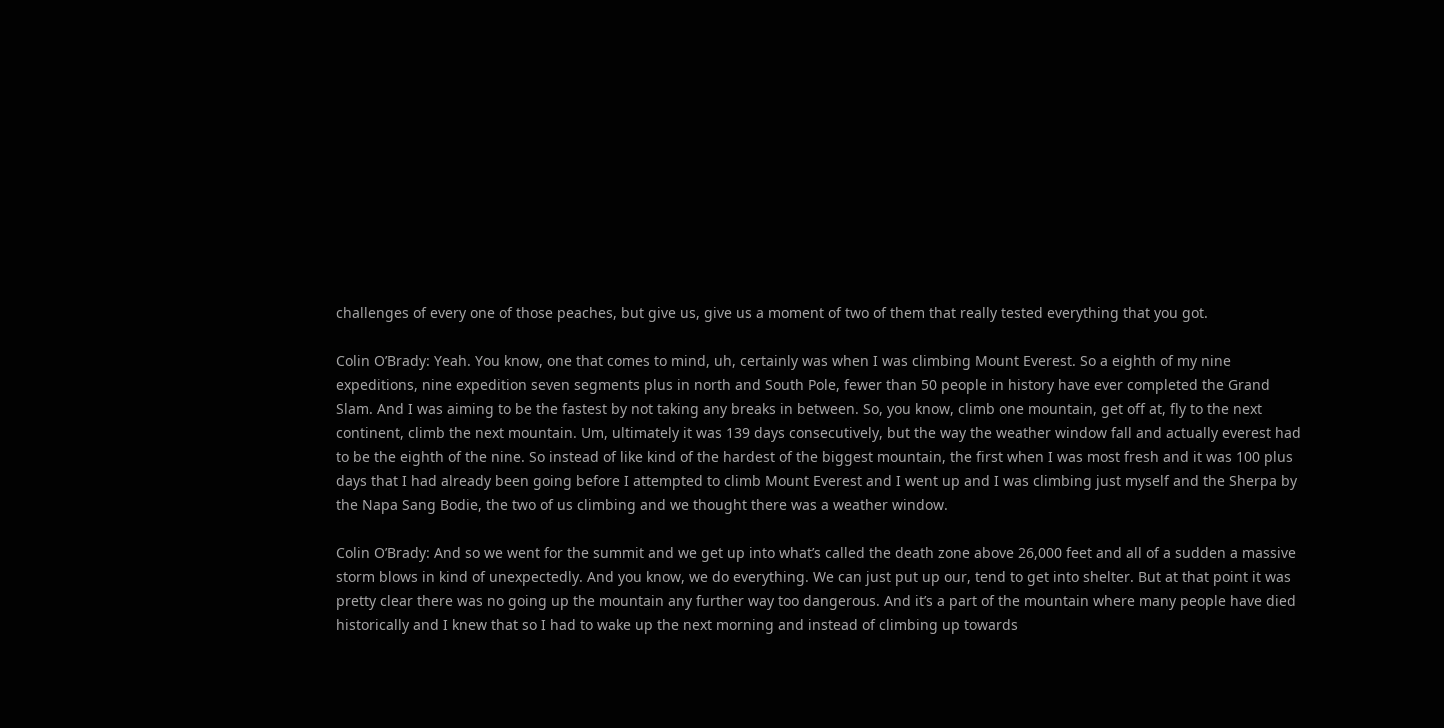challenges of every one of those peaches, but give us, give us a moment of two of them that really tested everything that you got.

Colin O’Brady: Yeah. You know, one that comes to mind, uh, certainly was when I was climbing Mount Everest. So a eighth of my nine expeditions, nine expedition seven segments plus in north and South Pole, fewer than 50 people in history have ever completed the Grand Slam. And I was aiming to be the fastest by not taking any breaks in between. So, you know, climb one mountain, get off at, fly to the next continent, climb the next mountain. Um, ultimately it was 139 days consecutively, but the way the weather window fall and actually everest had to be the eighth of the nine. So instead of like kind of the hardest of the biggest mountain, the first when I was most fresh and it was 100 plus days that I had already been going before I attempted to climb Mount Everest and I went up and I was climbing just myself and the Sherpa by the Napa Sang Bodie, the two of us climbing and we thought there was a weather window.

Colin O’Brady: And so we went for the summit and we get up into what’s called the death zone above 26,000 feet and all of a sudden a massive storm blows in kind of unexpectedly. And you know, we do everything. We can just put up our, tend to get into shelter. But at that point it was pretty clear there was no going up the mountain any further way too dangerous. And it’s a part of the mountain where many people have died historically and I knew that so I had to wake up the next morning and instead of climbing up towards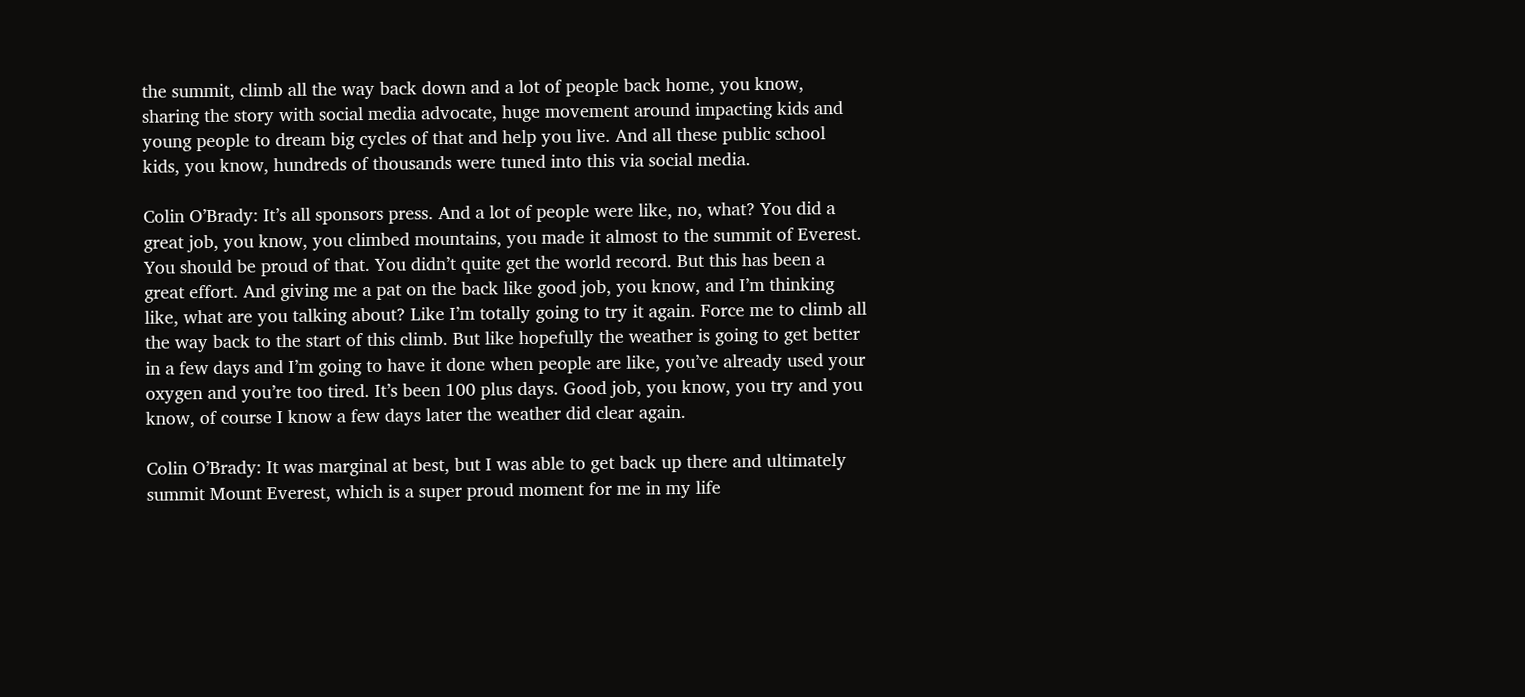the summit, climb all the way back down and a lot of people back home, you know, sharing the story with social media advocate, huge movement around impacting kids and young people to dream big cycles of that and help you live. And all these public school kids, you know, hundreds of thousands were tuned into this via social media.

Colin O’Brady: It’s all sponsors press. And a lot of people were like, no, what? You did a great job, you know, you climbed mountains, you made it almost to the summit of Everest. You should be proud of that. You didn’t quite get the world record. But this has been a great effort. And giving me a pat on the back like good job, you know, and I’m thinking like, what are you talking about? Like I’m totally going to try it again. Force me to climb all the way back to the start of this climb. But like hopefully the weather is going to get better in a few days and I’m going to have it done when people are like, you’ve already used your oxygen and you’re too tired. It’s been 100 plus days. Good job, you know, you try and you know, of course I know a few days later the weather did clear again.

Colin O’Brady: It was marginal at best, but I was able to get back up there and ultimately summit Mount Everest, which is a super proud moment for me in my life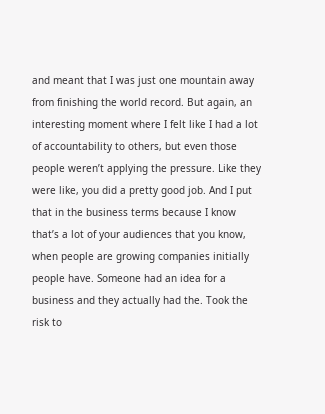and meant that I was just one mountain away from finishing the world record. But again, an interesting moment where I felt like I had a lot of accountability to others, but even those people weren’t applying the pressure. Like they were like, you did a pretty good job. And I put that in the business terms because I know that’s a lot of your audiences that you know, when people are growing companies initially people have. Someone had an idea for a business and they actually had the. Took the risk to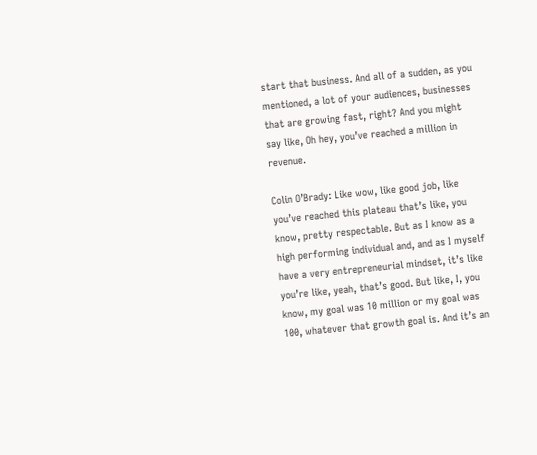start that business. And all of a sudden, as you mentioned, a lot of your audiences, businesses that are growing fast, right? And you might say like, Oh hey, you’ve reached a million in revenue.

Colin O’Brady: Like wow, like good job, like you’ve reached this plateau that’s like, you know, pretty respectable. But as I know as a high performing individual and, and as I myself have a very entrepreneurial mindset, it’s like you’re like, yeah, that’s good. But like, I, you know, my goal was 10 million or my goal was 100, whatever that growth goal is. And it’s an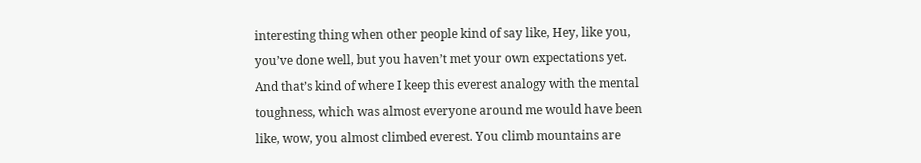interesting thing when other people kind of say like, Hey, like you, you’ve done well, but you haven’t met your own expectations yet. And that’s kind of where I keep this everest analogy with the mental toughness, which was almost everyone around me would have been like, wow, you almost climbed everest. You climb mountains are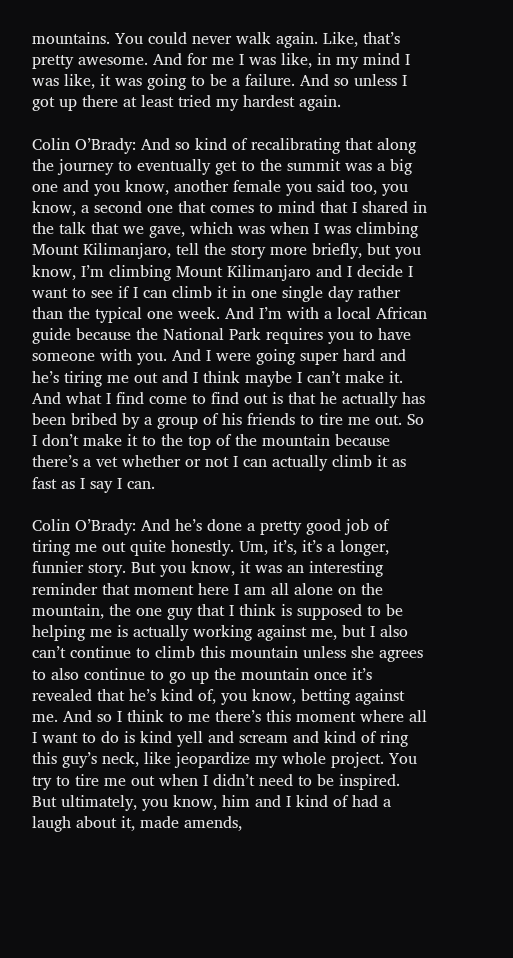mountains. You could never walk again. Like, that’s pretty awesome. And for me I was like, in my mind I was like, it was going to be a failure. And so unless I got up there at least tried my hardest again.

Colin O’Brady: And so kind of recalibrating that along the journey to eventually get to the summit was a big one and you know, another female you said too, you know, a second one that comes to mind that I shared in the talk that we gave, which was when I was climbing Mount Kilimanjaro, tell the story more briefly, but you know, I’m climbing Mount Kilimanjaro and I decide I want to see if I can climb it in one single day rather than the typical one week. And I’m with a local African guide because the National Park requires you to have someone with you. And I were going super hard and he’s tiring me out and I think maybe I can’t make it. And what I find come to find out is that he actually has been bribed by a group of his friends to tire me out. So I don’t make it to the top of the mountain because there’s a vet whether or not I can actually climb it as fast as I say I can.

Colin O’Brady: And he’s done a pretty good job of tiring me out quite honestly. Um, it’s, it’s a longer, funnier story. But you know, it was an interesting reminder that moment here I am all alone on the mountain, the one guy that I think is supposed to be helping me is actually working against me, but I also can’t continue to climb this mountain unless she agrees to also continue to go up the mountain once it’s revealed that he’s kind of, you know, betting against me. And so I think to me there’s this moment where all I want to do is kind yell and scream and kind of ring this guy’s neck, like jeopardize my whole project. You try to tire me out when I didn’t need to be inspired. But ultimately, you know, him and I kind of had a laugh about it, made amends,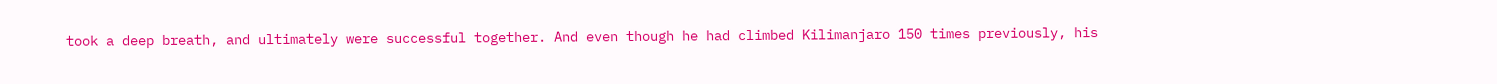took a deep breath, and ultimately were successful together. And even though he had climbed Kilimanjaro 150 times previously, his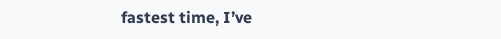fastest time, I’ve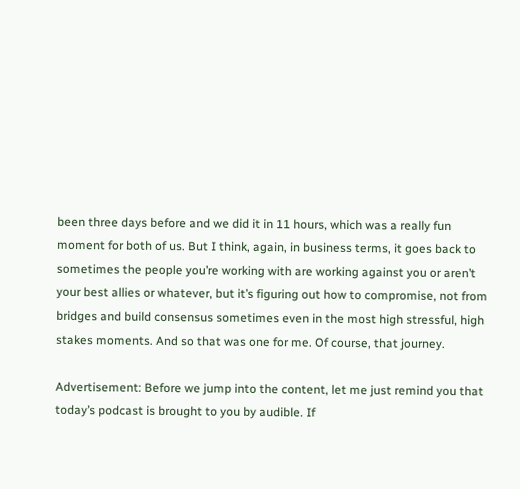been three days before and we did it in 11 hours, which was a really fun moment for both of us. But I think, again, in business terms, it goes back to sometimes the people you’re working with are working against you or aren’t your best allies or whatever, but it’s figuring out how to compromise, not from bridges and build consensus sometimes even in the most high stressful, high stakes moments. And so that was one for me. Of course, that journey.

Advertisement: Before we jump into the content, let me just remind you that today’s podcast is brought to you by audible. If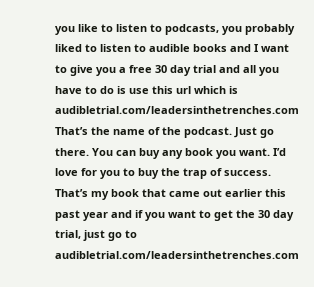you like to listen to podcasts, you probably liked to listen to audible books and I want to give you a free 30 day trial and all you have to do is use this url which is audibletrial.com/leadersinthetrenches.com That’s the name of the podcast. Just go there. You can buy any book you want. I’d love for you to buy the trap of success. That’s my book that came out earlier this past year and if you want to get the 30 day trial, just go to audibletrial.com/leadersinthetrenches.com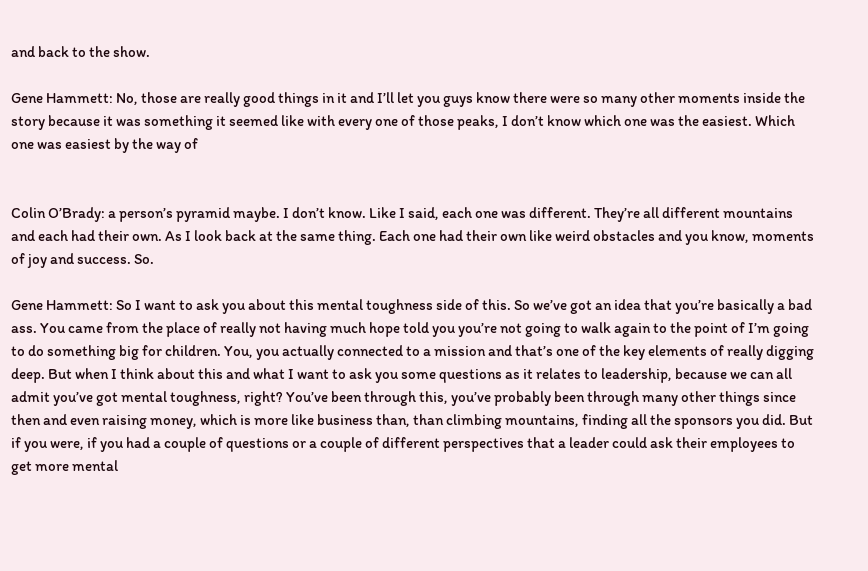and back to the show.

Gene Hammett: No, those are really good things in it and I’ll let you guys know there were so many other moments inside the story because it was something it seemed like with every one of those peaks, I don’t know which one was the easiest. Which one was easiest by the way of


Colin O’Brady: a person’s pyramid maybe. I don’t know. Like I said, each one was different. They’re all different mountains and each had their own. As I look back at the same thing. Each one had their own like weird obstacles and you know, moments of joy and success. So.

Gene Hammett: So I want to ask you about this mental toughness side of this. So we’ve got an idea that you’re basically a bad ass. You came from the place of really not having much hope told you you’re not going to walk again to the point of I’m going to do something big for children. You, you actually connected to a mission and that’s one of the key elements of really digging deep. But when I think about this and what I want to ask you some questions as it relates to leadership, because we can all admit you’ve got mental toughness, right? You’ve been through this, you’ve probably been through many other things since then and even raising money, which is more like business than, than climbing mountains, finding all the sponsors you did. But if you were, if you had a couple of questions or a couple of different perspectives that a leader could ask their employees to get more mental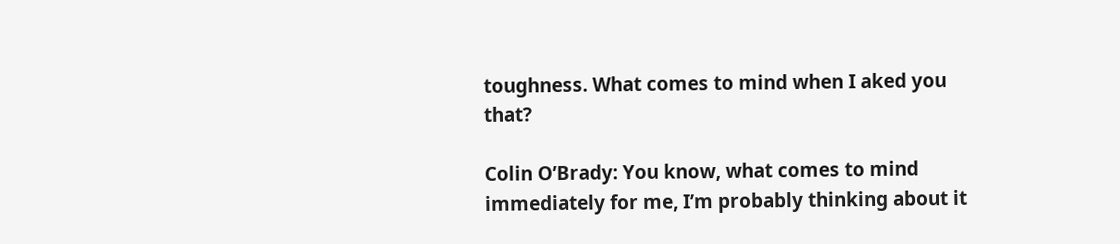toughness. What comes to mind when I aked you that?

Colin O’Brady: You know, what comes to mind immediately for me, I’m probably thinking about it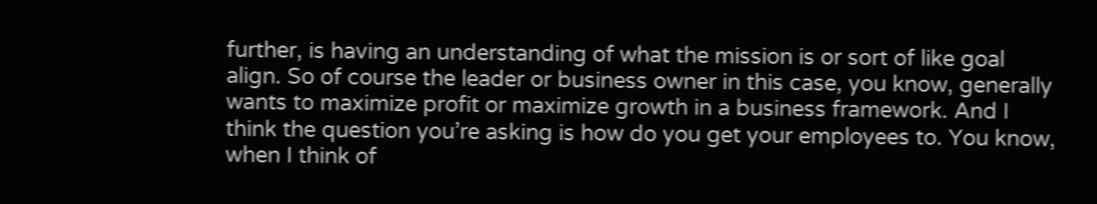further, is having an understanding of what the mission is or sort of like goal align. So of course the leader or business owner in this case, you know, generally wants to maximize profit or maximize growth in a business framework. And I think the question you’re asking is how do you get your employees to. You know, when I think of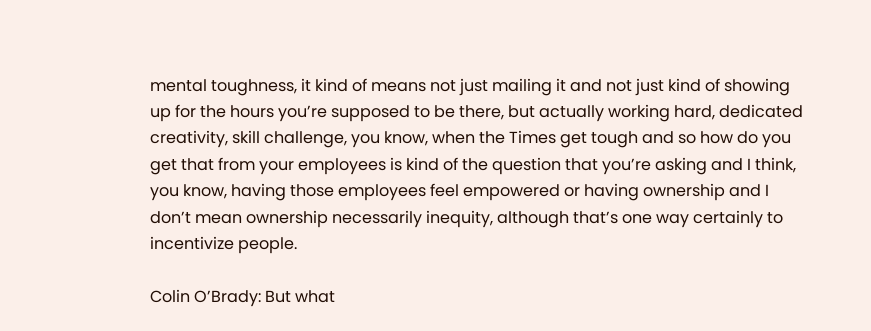mental toughness, it kind of means not just mailing it and not just kind of showing up for the hours you’re supposed to be there, but actually working hard, dedicated creativity, skill challenge, you know, when the Times get tough and so how do you get that from your employees is kind of the question that you’re asking and I think, you know, having those employees feel empowered or having ownership and I don’t mean ownership necessarily inequity, although that’s one way certainly to incentivize people.

Colin O’Brady: But what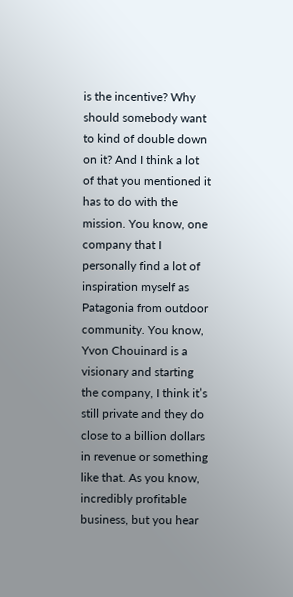is the incentive? Why should somebody want to kind of double down on it? And I think a lot of that you mentioned it has to do with the mission. You know, one company that I personally find a lot of inspiration myself as Patagonia from outdoor community. You know, Yvon Chouinard is a visionary and starting the company, I think it’s still private and they do close to a billion dollars in revenue or something like that. As you know, incredibly profitable business, but you hear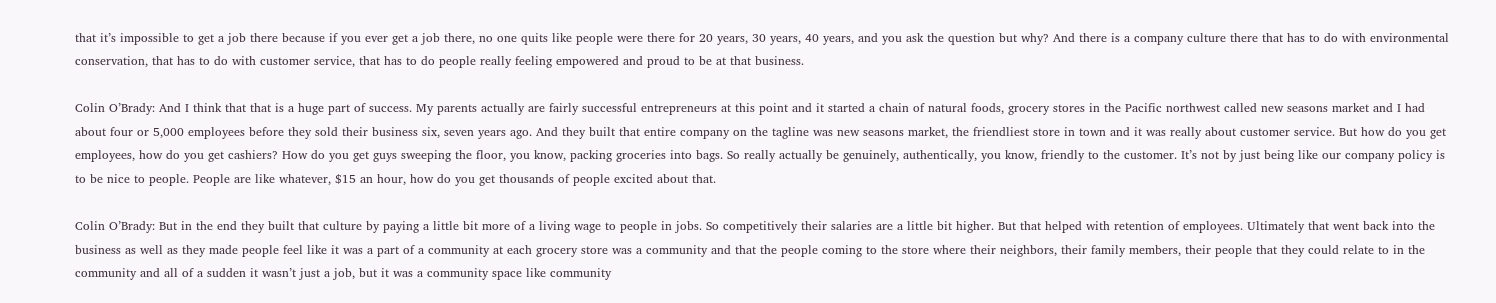that it’s impossible to get a job there because if you ever get a job there, no one quits like people were there for 20 years, 30 years, 40 years, and you ask the question but why? And there is a company culture there that has to do with environmental conservation, that has to do with customer service, that has to do people really feeling empowered and proud to be at that business.

Colin O’Brady: And I think that that is a huge part of success. My parents actually are fairly successful entrepreneurs at this point and it started a chain of natural foods, grocery stores in the Pacific northwest called new seasons market and I had about four or 5,000 employees before they sold their business six, seven years ago. And they built that entire company on the tagline was new seasons market, the friendliest store in town and it was really about customer service. But how do you get employees, how do you get cashiers? How do you get guys sweeping the floor, you know, packing groceries into bags. So really actually be genuinely, authentically, you know, friendly to the customer. It’s not by just being like our company policy is to be nice to people. People are like whatever, $15 an hour, how do you get thousands of people excited about that.

Colin O’Brady: But in the end they built that culture by paying a little bit more of a living wage to people in jobs. So competitively their salaries are a little bit higher. But that helped with retention of employees. Ultimately that went back into the business as well as they made people feel like it was a part of a community at each grocery store was a community and that the people coming to the store where their neighbors, their family members, their people that they could relate to in the community and all of a sudden it wasn’t just a job, but it was a community space like community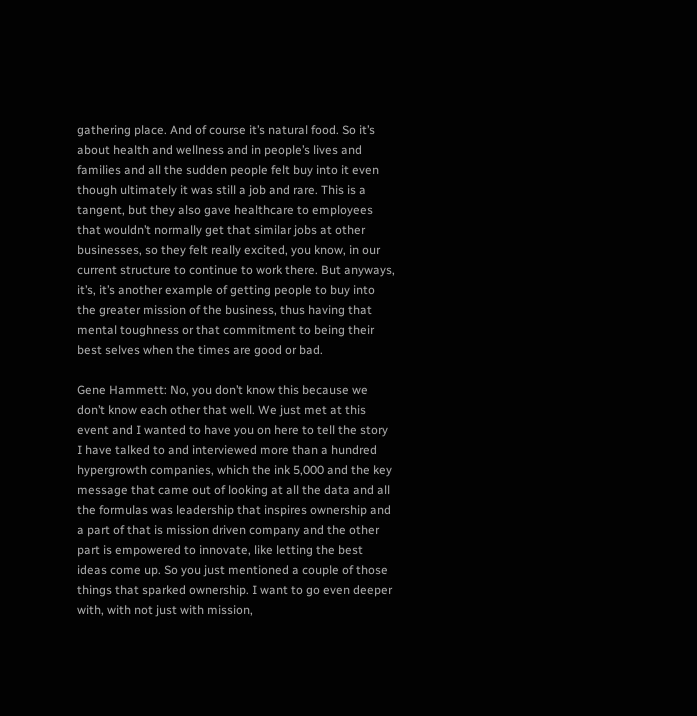gathering place. And of course it’s natural food. So it’s about health and wellness and in people’s lives and families and all the sudden people felt buy into it even though ultimately it was still a job and rare. This is a tangent, but they also gave healthcare to employees that wouldn’t normally get that similar jobs at other businesses, so they felt really excited, you know, in our current structure to continue to work there. But anyways, it’s, it’s another example of getting people to buy into the greater mission of the business, thus having that mental toughness or that commitment to being their best selves when the times are good or bad.

Gene Hammett: No, you don’t know this because we don’t know each other that well. We just met at this event and I wanted to have you on here to tell the story I have talked to and interviewed more than a hundred hypergrowth companies, which the ink 5,000 and the key message that came out of looking at all the data and all the formulas was leadership that inspires ownership and a part of that is mission driven company and the other part is empowered to innovate, like letting the best ideas come up. So you just mentioned a couple of those things that sparked ownership. I want to go even deeper with, with not just with mission,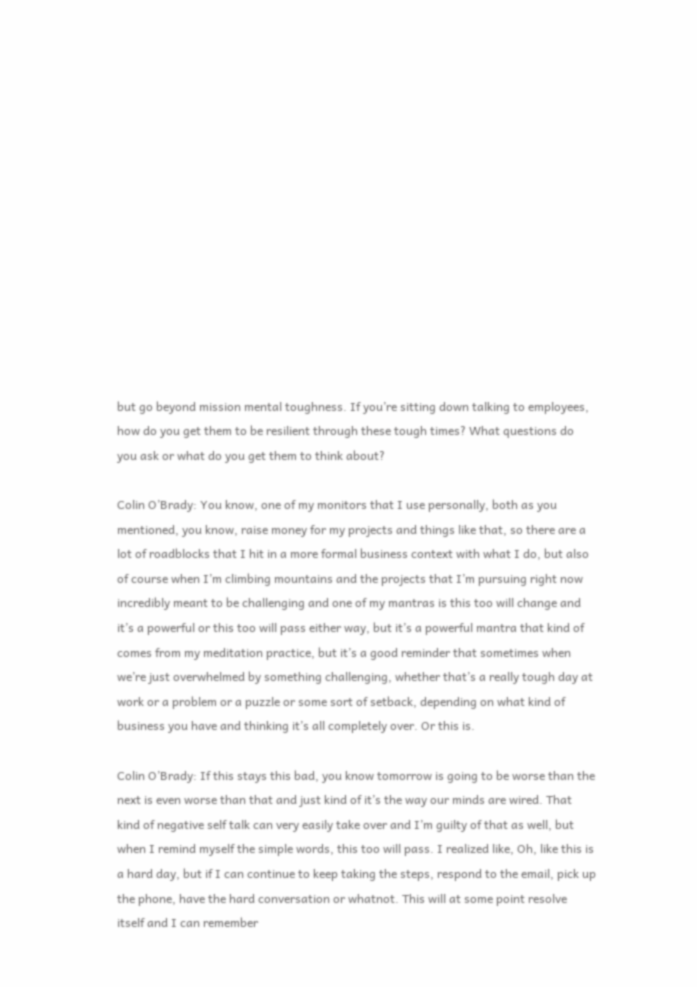but go beyond mission mental toughness. If you’re sitting down talking to employees, how do you get them to be resilient through these tough times? What questions do you ask or what do you get them to think about?

Colin O’Brady: You know, one of my monitors that I use personally, both as you mentioned, you know, raise money for my projects and things like that, so there are a lot of roadblocks that I hit in a more formal business context with what I do, but also of course when I’m climbing mountains and the projects that I’m pursuing right now incredibly meant to be challenging and one of my mantras is this too will change and it’s a powerful or this too will pass either way, but it’s a powerful mantra that kind of comes from my meditation practice, but it’s a good reminder that sometimes when we’re just overwhelmed by something challenging, whether that’s a really tough day at work or a problem or a puzzle or some sort of setback, depending on what kind of business you have and thinking it’s all completely over. Or this is.

Colin O’Brady: If this stays this bad, you know tomorrow is going to be worse than the next is even worse than that and just kind of it’s the way our minds are wired. That kind of negative self talk can very easily take over and I’m guilty of that as well, but when I remind myself the simple words, this too will pass. I realized like, Oh, like this is a hard day, but if I can continue to keep taking the steps, respond to the email, pick up the phone, have the hard conversation or whatnot. This will at some point resolve itself and I can remember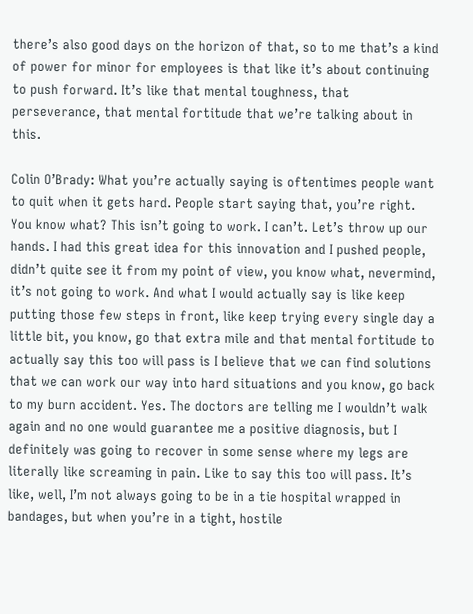there’s also good days on the horizon of that, so to me that’s a kind of power for minor for employees is that like it’s about continuing to push forward. It’s like that mental toughness, that perseverance, that mental fortitude that we’re talking about in this.

Colin O’Brady: What you’re actually saying is oftentimes people want to quit when it gets hard. People start saying that, you’re right. You know what? This isn’t going to work. I can’t. Let’s throw up our hands. I had this great idea for this innovation and I pushed people, didn’t quite see it from my point of view, you know what, nevermind, it’s not going to work. And what I would actually say is like keep putting those few steps in front, like keep trying every single day a little bit, you know, go that extra mile and that mental fortitude to actually say this too will pass is I believe that we can find solutions that we can work our way into hard situations and you know, go back to my burn accident. Yes. The doctors are telling me I wouldn’t walk again and no one would guarantee me a positive diagnosis, but I definitely was going to recover in some sense where my legs are literally like screaming in pain. Like to say this too will pass. It’s like, well, I’m not always going to be in a tie hospital wrapped in bandages, but when you’re in a tight, hostile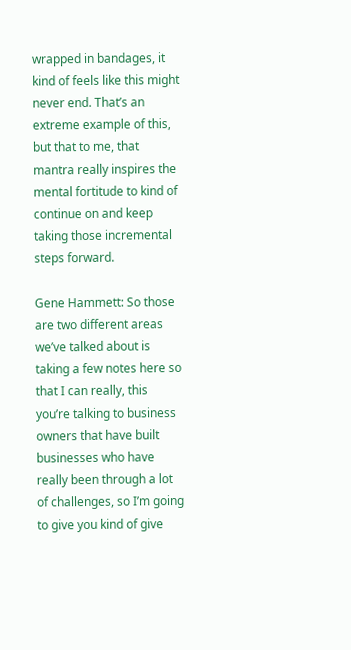wrapped in bandages, it kind of feels like this might never end. That’s an extreme example of this, but that to me, that mantra really inspires the mental fortitude to kind of continue on and keep taking those incremental steps forward.

Gene Hammett: So those are two different areas we’ve talked about is taking a few notes here so that I can really, this you’re talking to business owners that have built businesses who have really been through a lot of challenges, so I’m going to give you kind of give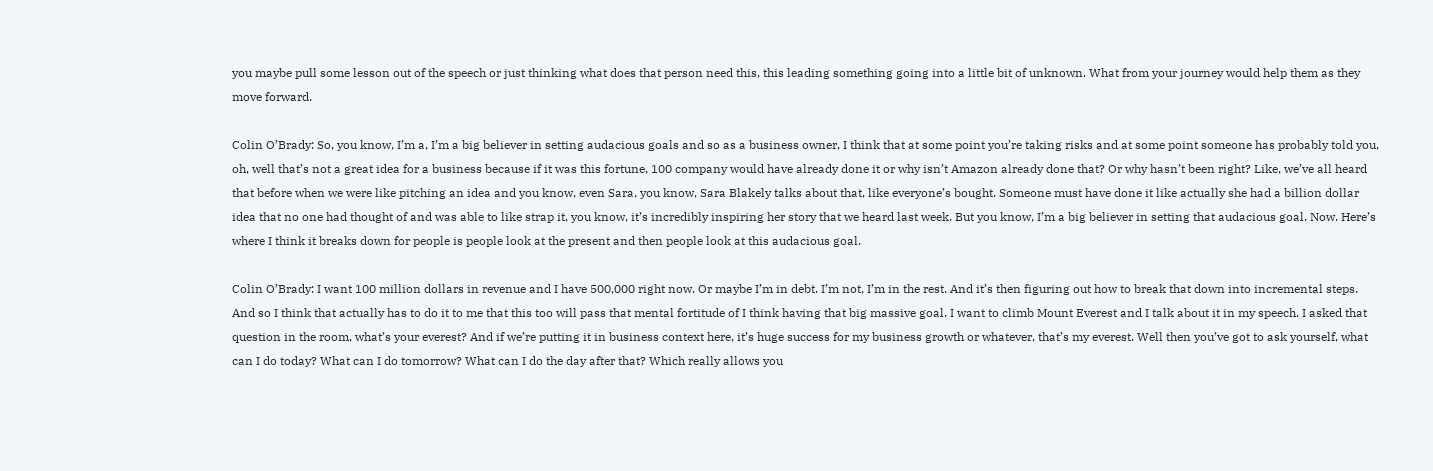you maybe pull some lesson out of the speech or just thinking what does that person need this, this leading something going into a little bit of unknown. What from your journey would help them as they move forward.

Colin O’Brady: So, you know, I’m a, I’m a big believer in setting audacious goals and so as a business owner, I think that at some point you’re taking risks and at some point someone has probably told you, oh, well that’s not a great idea for a business because if it was this fortune, 100 company would have already done it or why isn’t Amazon already done that? Or why hasn’t been right? Like, we’ve all heard that before when we were like pitching an idea and you know, even Sara, you know, Sara Blakely talks about that, like everyone’s bought. Someone must have done it like actually she had a billion dollar idea that no one had thought of and was able to like strap it, you know, it’s incredibly inspiring her story that we heard last week. But you know, I’m a big believer in setting that audacious goal. Now. Here’s where I think it breaks down for people is people look at the present and then people look at this audacious goal.

Colin O’Brady: I want 100 million dollars in revenue and I have 500,000 right now. Or maybe I’m in debt. I’m not, I’m in the rest. And it’s then figuring out how to break that down into incremental steps. And so I think that actually has to do it to me that this too will pass that mental fortitude of I think having that big massive goal. I want to climb Mount Everest and I talk about it in my speech. I asked that question in the room, what’s your everest? And if we’re putting it in business context here, it’s huge success for my business growth or whatever, that’s my everest. Well then you’ve got to ask yourself, what can I do today? What can I do tomorrow? What can I do the day after that? Which really allows you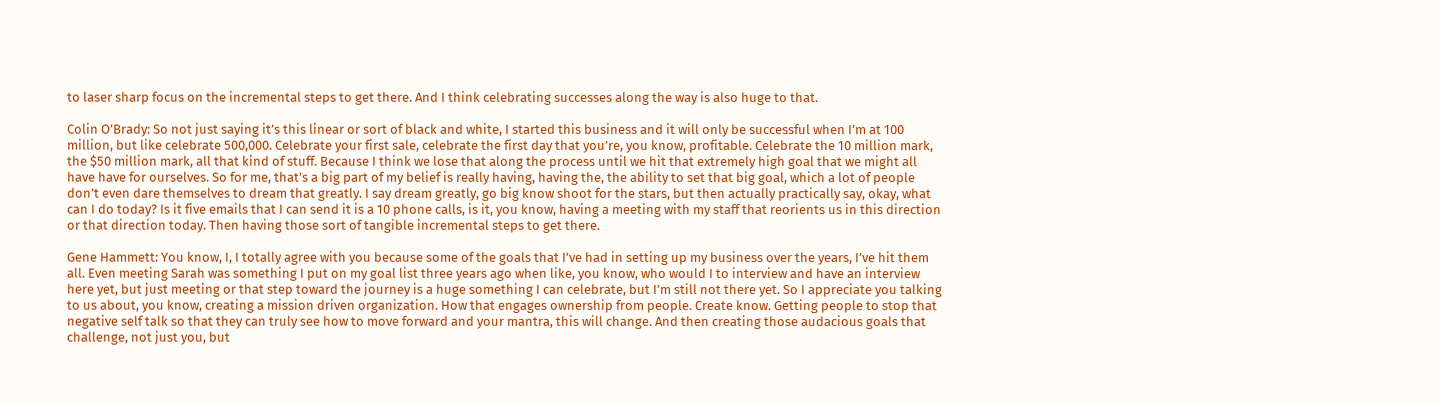to laser sharp focus on the incremental steps to get there. And I think celebrating successes along the way is also huge to that.

Colin O’Brady: So not just saying it’s this linear or sort of black and white, I started this business and it will only be successful when I’m at 100 million, but like celebrate 500,000. Celebrate your first sale, celebrate the first day that you’re, you know, profitable. Celebrate the 10 million mark, the $50 million mark, all that kind of stuff. Because I think we lose that along the process until we hit that extremely high goal that we might all have have for ourselves. So for me, that’s a big part of my belief is really having, having the, the ability to set that big goal, which a lot of people don’t even dare themselves to dream that greatly. I say dream greatly, go big know shoot for the stars, but then actually practically say, okay, what can I do today? Is it five emails that I can send it is a 10 phone calls, is it, you know, having a meeting with my staff that reorients us in this direction or that direction today. Then having those sort of tangible incremental steps to get there.

Gene Hammett: You know, I, I totally agree with you because some of the goals that I’ve had in setting up my business over the years, I’ve hit them all. Even meeting Sarah was something I put on my goal list three years ago when like, you know, who would I to interview and have an interview here yet, but just meeting or that step toward the journey is a huge something I can celebrate, but I’m still not there yet. So I appreciate you talking to us about, you know, creating a mission driven organization. How that engages ownership from people. Create know. Getting people to stop that negative self talk so that they can truly see how to move forward and your mantra, this will change. And then creating those audacious goals that challenge, not just you, but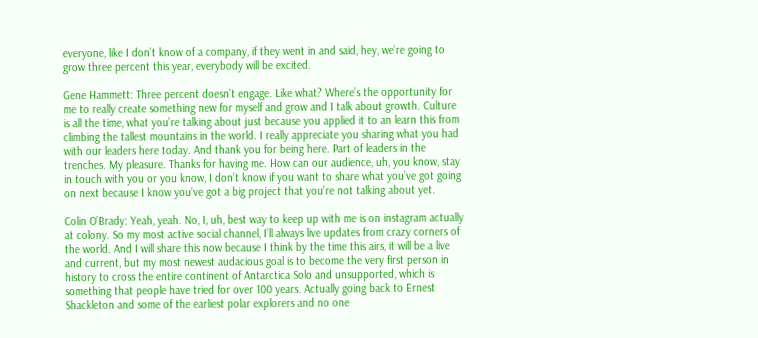everyone, like I don’t know of a company, if they went in and said, hey, we’re going to grow three percent this year, everybody will be excited.

Gene Hammett: Three percent doesn’t engage. Like what? Where’s the opportunity for me to really create something new for myself and grow and I talk about growth. Culture is all the time, what you’re talking about just because you applied it to an learn this from climbing the tallest mountains in the world. I really appreciate you sharing what you had with our leaders here today. And thank you for being here. Part of leaders in the trenches. My pleasure. Thanks for having me. How can our audience, uh, you know, stay in touch with you or you know, I don’t know if you want to share what you’ve got going on next because I know you’ve got a big project that you’re not talking about yet.

Colin O’Brady: Yeah, yeah. No, I, uh, best way to keep up with me is on instagram actually at colony. So my most active social channel, I’ll always live updates from crazy corners of the world. And I will share this now because I think by the time this airs, it will be a live and current, but my most newest audacious goal is to become the very first person in history to cross the entire continent of Antarctica Solo and unsupported, which is something that people have tried for over 100 years. Actually going back to Ernest Shackleton and some of the earliest polar explorers and no one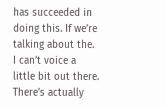has succeeded in doing this. If we’re talking about the. I can’t voice a little bit out there. There’s actually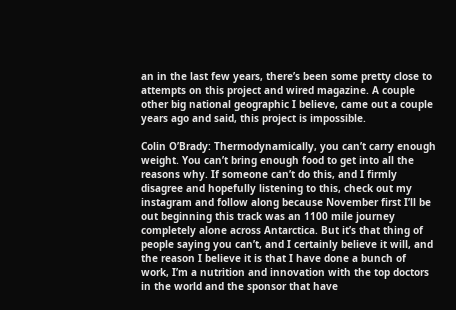an in the last few years, there’s been some pretty close to attempts on this project and wired magazine. A couple other big national geographic I believe, came out a couple years ago and said, this project is impossible.

Colin O’Brady: Thermodynamically, you can’t carry enough weight. You can’t bring enough food to get into all the reasons why. If someone can’t do this, and I firmly disagree and hopefully listening to this, check out my instagram and follow along because November first I’ll be out beginning this track was an 1100 mile journey completely alone across Antarctica. But it’s that thing of people saying you can’t, and I certainly believe it will, and the reason I believe it is that I have done a bunch of work, I’m a nutrition and innovation with the top doctors in the world and the sponsor that have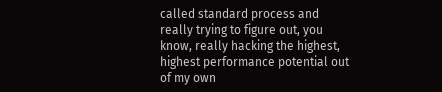called standard process and really trying to figure out, you know, really hacking the highest, highest performance potential out of my own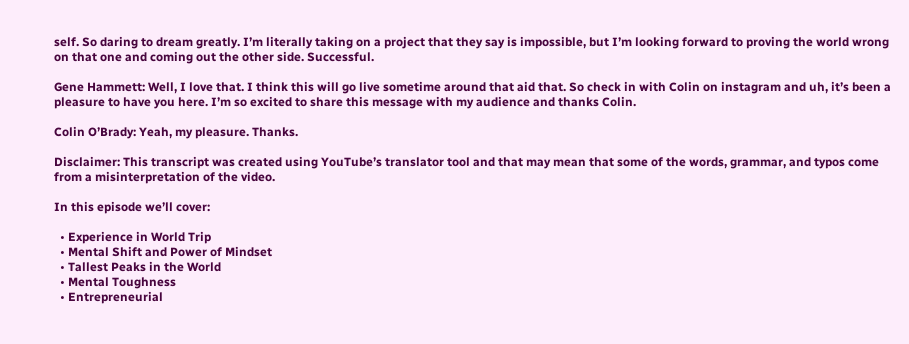self. So daring to dream greatly. I’m literally taking on a project that they say is impossible, but I’m looking forward to proving the world wrong on that one and coming out the other side. Successful.

Gene Hammett: Well, I love that. I think this will go live sometime around that aid that. So check in with Colin on instagram and uh, it’s been a pleasure to have you here. I’m so excited to share this message with my audience and thanks Colin.

Colin O’Brady: Yeah, my pleasure. Thanks.

Disclaimer: This transcript was created using YouTube’s translator tool and that may mean that some of the words, grammar, and typos come from a misinterpretation of the video.

In this episode we’ll cover:

  • Experience in World Trip
  • Mental Shift and Power of Mindset
  • Tallest Peaks in the World
  • Mental Toughness
  • Entrepreneurial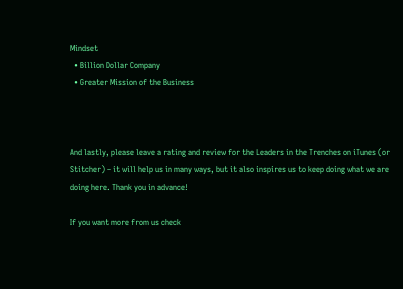Mindset
  • Billion Dollar Company
  • Greater Mission of the Business



And lastly, please leave a rating and review for the Leaders in the Trenches on iTunes (or Stitcher) – it will help us in many ways, but it also inspires us to keep doing what we are doing here. Thank you in advance!

If you want more from us check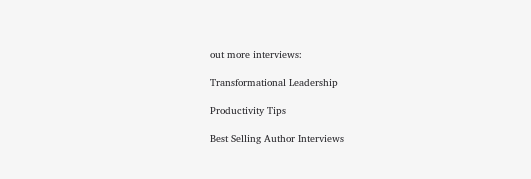out more interviews:

Transformational Leadership

Productivity Tips

Best Selling Author Interviews